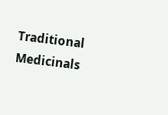Traditional Medicinals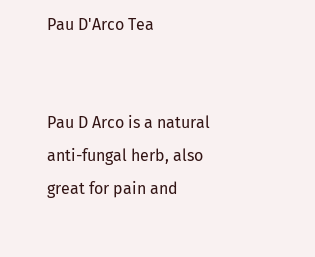Pau D'Arco Tea


Pau D Arco is a natural anti-fungal herb, also great for pain and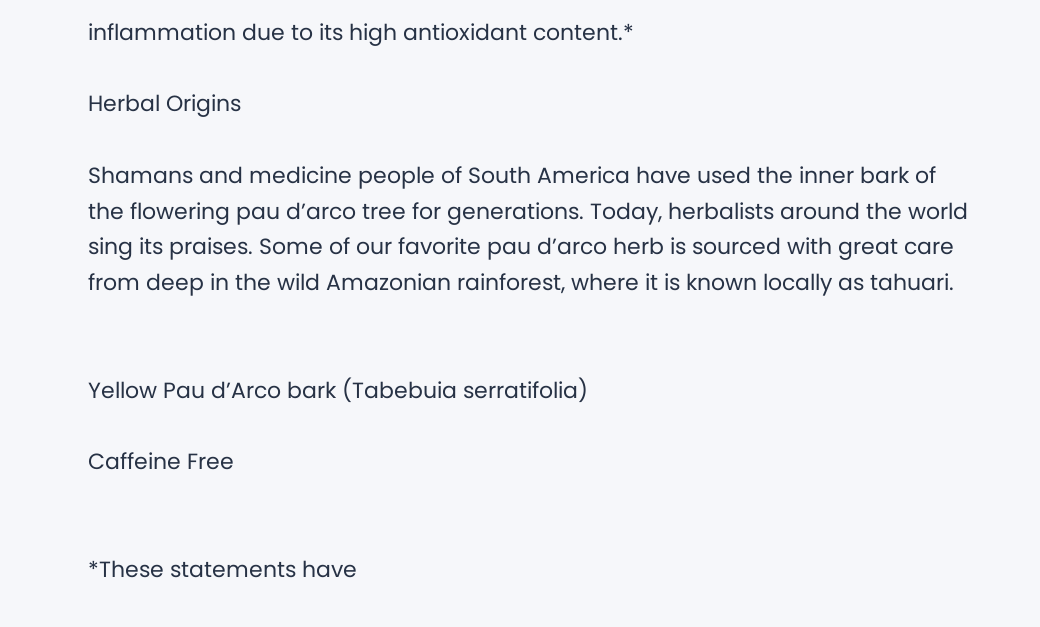inflammation due to its high antioxidant content.*

Herbal Origins

Shamans and medicine people of South America have used the inner bark of the flowering pau d’arco tree for generations. Today, herbalists around the world sing its praises. Some of our favorite pau d’arco herb is sourced with great care from deep in the wild Amazonian rainforest, where it is known locally as tahuari.


Yellow Pau d’Arco bark (Tabebuia serratifolia)

Caffeine Free


*These statements have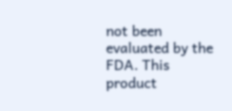not been evaluated by the FDA. This product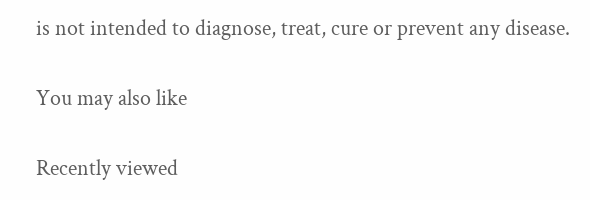is not intended to diagnose, treat, cure or prevent any disease.

You may also like

Recently viewed